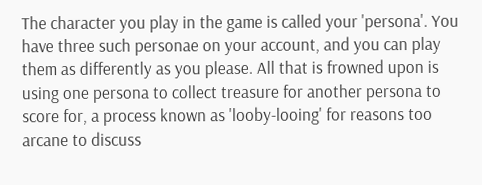The character you play in the game is called your 'persona'. You have three such personae on your account, and you can play them as differently as you please. All that is frowned upon is using one persona to collect treasure for another persona to score for, a process known as 'looby-looing' for reasons too arcane to discuss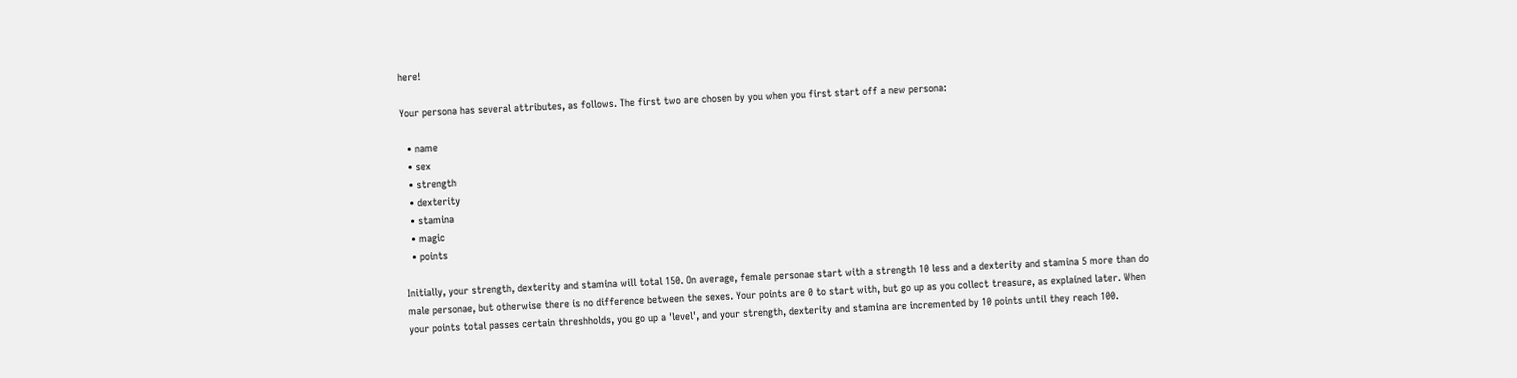here!

Your persona has several attributes, as follows. The first two are chosen by you when you first start off a new persona:

  • name
  • sex
  • strength
  • dexterity
  • stamina
  • magic
  • points

Initially, your strength, dexterity and stamina will total 150. On average, female personae start with a strength 10 less and a dexterity and stamina 5 more than do male personae, but otherwise there is no difference between the sexes. Your points are 0 to start with, but go up as you collect treasure, as explained later. When your points total passes certain threshholds, you go up a 'level', and your strength, dexterity and stamina are incremented by 10 points until they reach 100.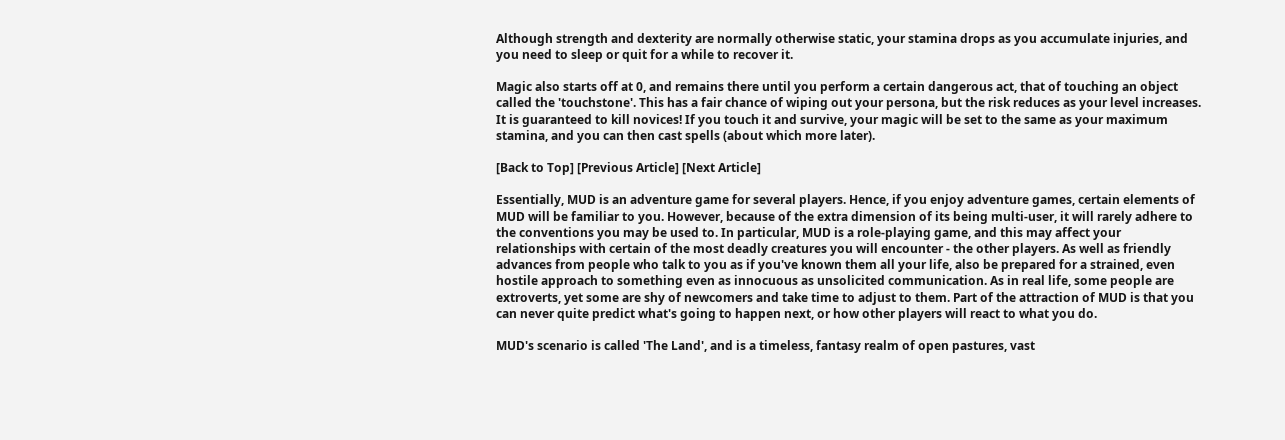Although strength and dexterity are normally otherwise static, your stamina drops as you accumulate injuries, and you need to sleep or quit for a while to recover it.

Magic also starts off at 0, and remains there until you perform a certain dangerous act, that of touching an object called the 'touchstone'. This has a fair chance of wiping out your persona, but the risk reduces as your level increases. It is guaranteed to kill novices! If you touch it and survive, your magic will be set to the same as your maximum stamina, and you can then cast spells (about which more later).

[Back to Top] [Previous Article] [Next Article]

Essentially, MUD is an adventure game for several players. Hence, if you enjoy adventure games, certain elements of MUD will be familiar to you. However, because of the extra dimension of its being multi-user, it will rarely adhere to the conventions you may be used to. In particular, MUD is a role-playing game, and this may affect your relationships with certain of the most deadly creatures you will encounter - the other players. As well as friendly advances from people who talk to you as if you've known them all your life, also be prepared for a strained, even hostile approach to something even as innocuous as unsolicited communication. As in real life, some people are extroverts, yet some are shy of newcomers and take time to adjust to them. Part of the attraction of MUD is that you can never quite predict what's going to happen next, or how other players will react to what you do.

MUD's scenario is called 'The Land', and is a timeless, fantasy realm of open pastures, vast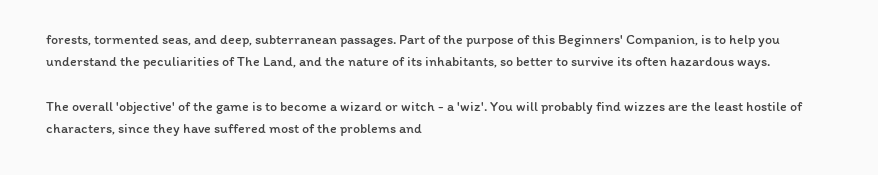forests, tormented seas, and deep, subterranean passages. Part of the purpose of this Beginners' Companion, is to help you understand the peculiarities of The Land, and the nature of its inhabitants, so better to survive its often hazardous ways.

The overall 'objective' of the game is to become a wizard or witch - a 'wiz'. You will probably find wizzes are the least hostile of characters, since they have suffered most of the problems and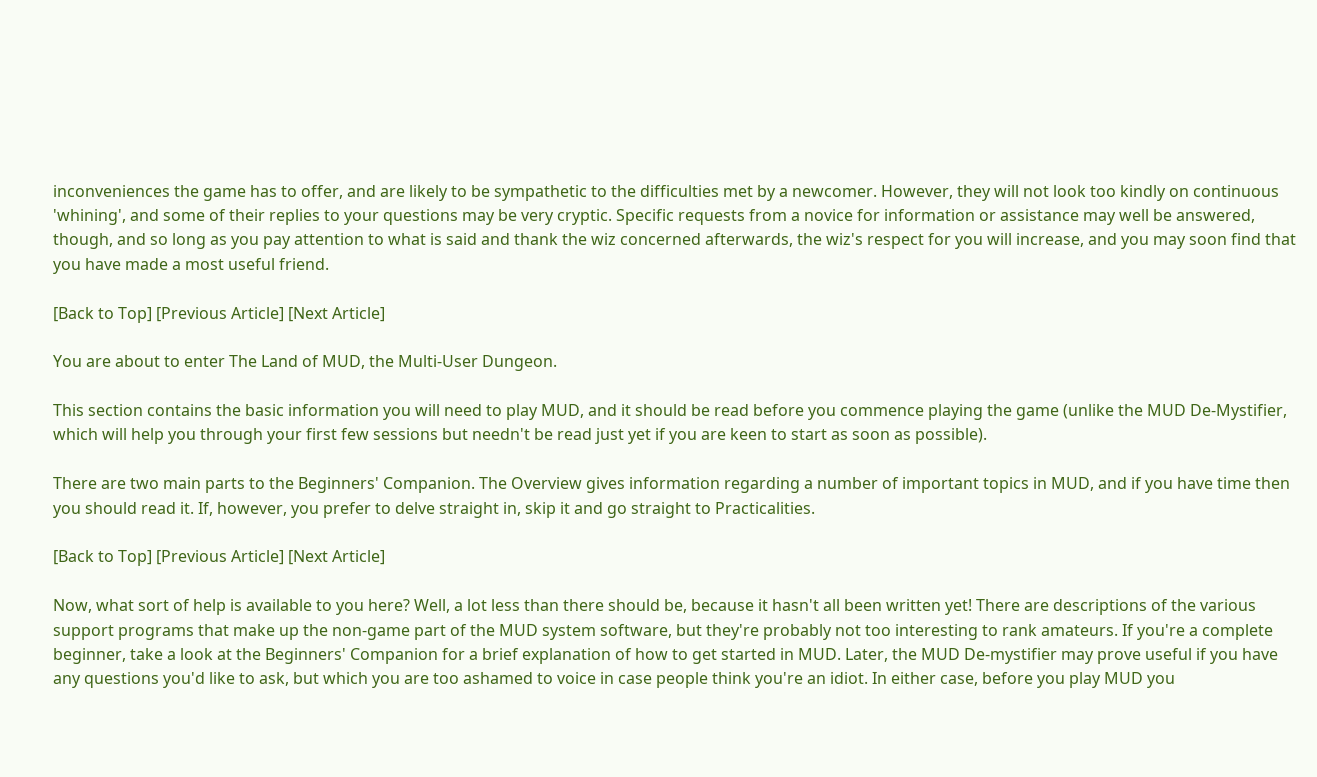inconveniences the game has to offer, and are likely to be sympathetic to the difficulties met by a newcomer. However, they will not look too kindly on continuous 'whining', and some of their replies to your questions may be very cryptic. Specific requests from a novice for information or assistance may well be answered, though, and so long as you pay attention to what is said and thank the wiz concerned afterwards, the wiz's respect for you will increase, and you may soon find that you have made a most useful friend.

[Back to Top] [Previous Article] [Next Article]

You are about to enter The Land of MUD, the Multi-User Dungeon.

This section contains the basic information you will need to play MUD, and it should be read before you commence playing the game (unlike the MUD De-Mystifier, which will help you through your first few sessions but needn't be read just yet if you are keen to start as soon as possible).

There are two main parts to the Beginners' Companion. The Overview gives information regarding a number of important topics in MUD, and if you have time then you should read it. If, however, you prefer to delve straight in, skip it and go straight to Practicalities.

[Back to Top] [Previous Article] [Next Article]

Now, what sort of help is available to you here? Well, a lot less than there should be, because it hasn't all been written yet! There are descriptions of the various support programs that make up the non-game part of the MUD system software, but they're probably not too interesting to rank amateurs. If you're a complete beginner, take a look at the Beginners' Companion for a brief explanation of how to get started in MUD. Later, the MUD De-mystifier may prove useful if you have any questions you'd like to ask, but which you are too ashamed to voice in case people think you're an idiot. In either case, before you play MUD you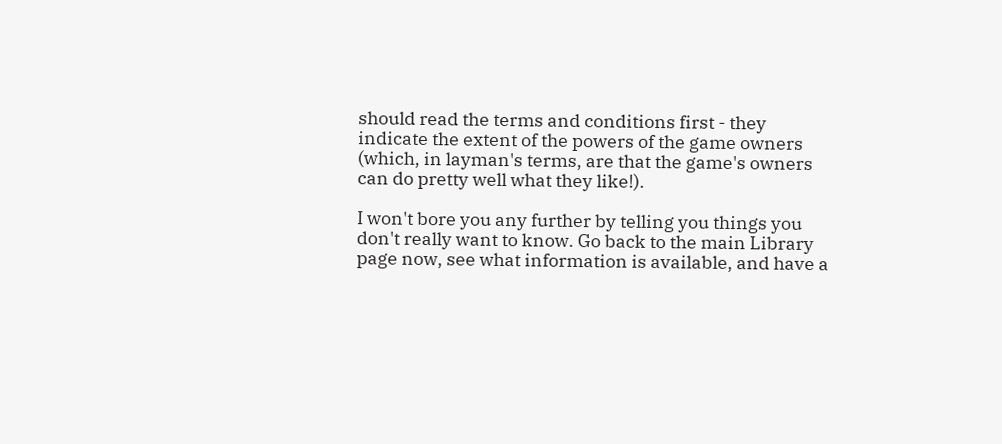should read the terms and conditions first - they indicate the extent of the powers of the game owners (which, in layman's terms, are that the game's owners can do pretty well what they like!).

I won't bore you any further by telling you things you don't really want to know. Go back to the main Library page now, see what information is available, and have a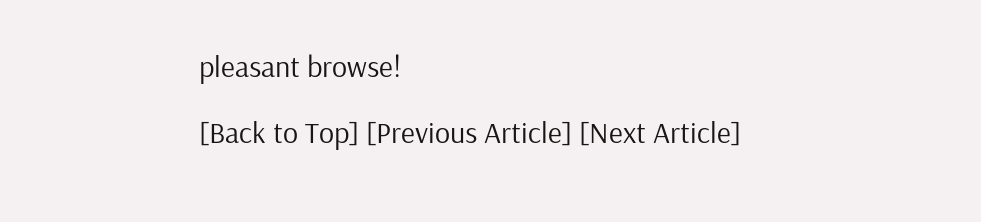pleasant browse!

[Back to Top] [Previous Article] [Next Article]